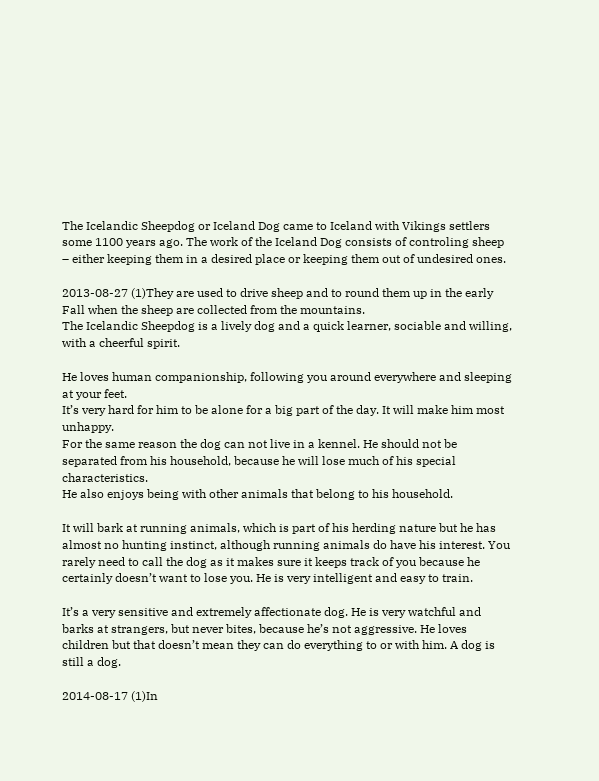The Icelandic Sheepdog or Iceland Dog came to Iceland with Vikings settlers some 1100 years ago. The work of the Iceland Dog consists of controling sheep – either keeping them in a desired place or keeping them out of undesired ones.

2013-08-27 (1)They are used to drive sheep and to round them up in the early Fall when the sheep are collected from the mountains.
The Icelandic Sheepdog is a lively dog and a quick learner, sociable and willing, with a cheerful spirit.

He loves human companionship, following you around everywhere and sleeping at your feet.
It’s very hard for him to be alone for a big part of the day. It will make him most unhappy.
For the same reason the dog can not live in a kennel. He should not be separated from his household, because he will lose much of his special characteristics.
He also enjoys being with other animals that belong to his household.

It will bark at running animals, which is part of his herding nature but he has almost no hunting instinct, although running animals do have his interest. You rarely need to call the dog as it makes sure it keeps track of you because he certainly doesn’t want to lose you. He is very intelligent and easy to train.

It’s a very sensitive and extremely affectionate dog. He is very watchful and barks at strangers, but never bites, because he’s not aggressive. He loves children but that doesn’t mean they can do everything to or with him. A dog is still a dog.

2014-08-17 (1)In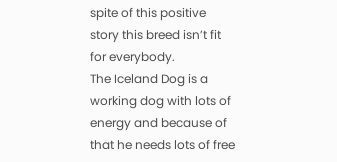spite of this positive story this breed isn’t fit for everybody.
The Iceland Dog is a working dog with lots of energy and because of that he needs lots of free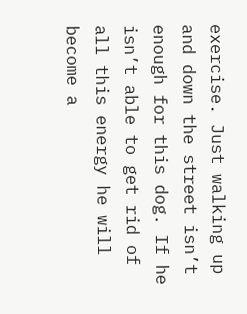exercise. Just walking up and down the street isn’t enough for this dog. If he isn’t able to get rid of all this energy he will become a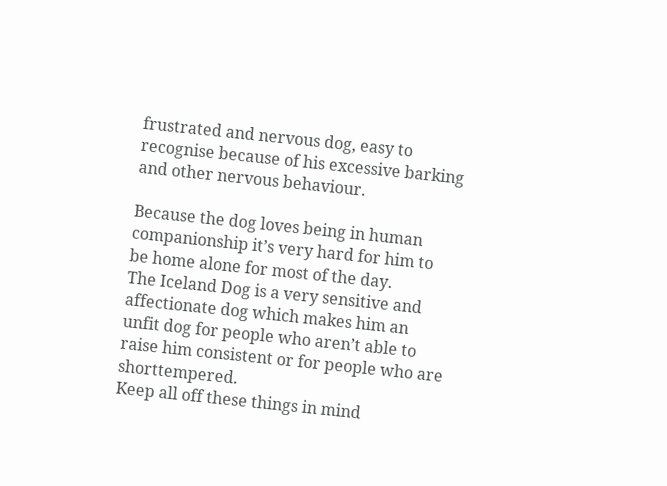frustrated and nervous dog, easy to recognise because of his excessive barking and other nervous behaviour.

Because the dog loves being in human companionship it’s very hard for him to be home alone for most of the day.
The Iceland Dog is a very sensitive and affectionate dog which makes him an unfit dog for people who aren’t able to raise him consistent or for people who are shorttempered.
Keep all off these things in mind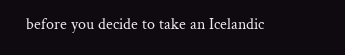before you decide to take an Icelandic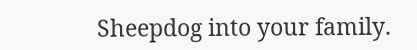Sheepdog into your family.